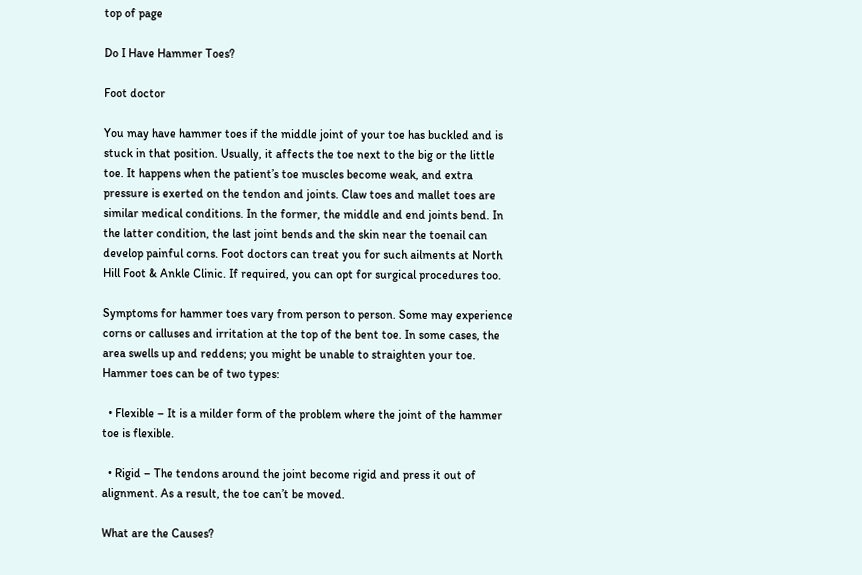top of page

Do I Have Hammer Toes?

Foot doctor

You may have hammer toes if the middle joint of your toe has buckled and is stuck in that position. Usually, it affects the toe next to the big or the little toe. It happens when the patient’s toe muscles become weak, and extra pressure is exerted on the tendon and joints. Claw toes and mallet toes are similar medical conditions. In the former, the middle and end joints bend. In the latter condition, the last joint bends and the skin near the toenail can develop painful corns. Foot doctors can treat you for such ailments at North Hill Foot & Ankle Clinic. If required, you can opt for surgical procedures too.

Symptoms for hammer toes vary from person to person. Some may experience corns or calluses and irritation at the top of the bent toe. In some cases, the area swells up and reddens; you might be unable to straighten your toe. Hammer toes can be of two types:

  • Flexible – It is a milder form of the problem where the joint of the hammer toe is flexible.

  • Rigid – The tendons around the joint become rigid and press it out of alignment. As a result, the toe can’t be moved.

What are the Causes?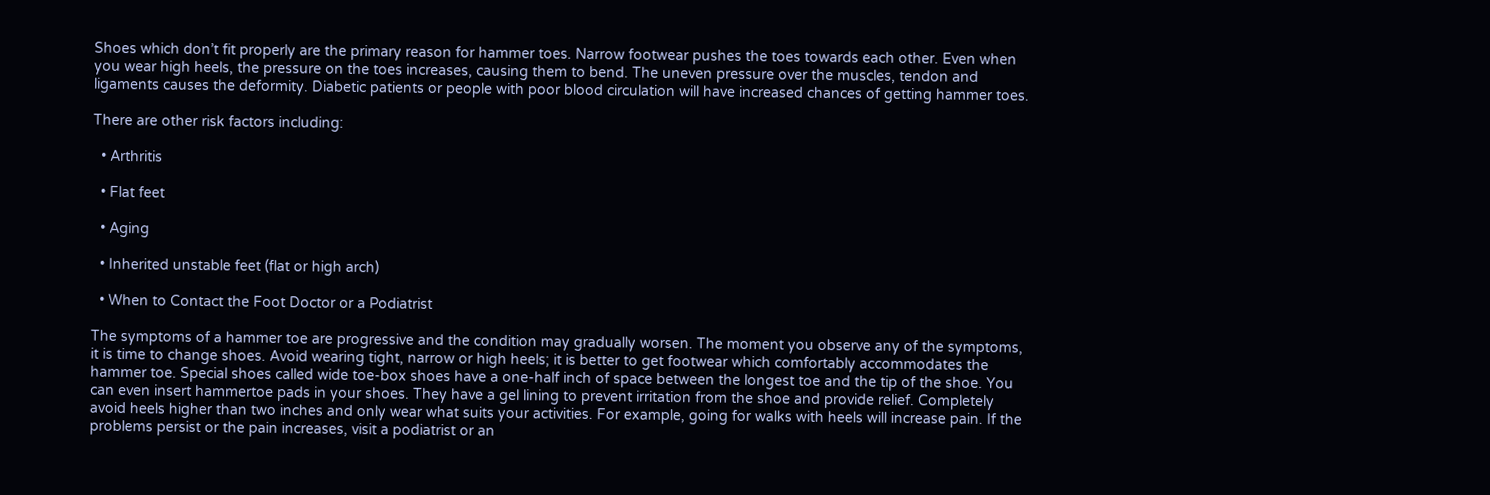Shoes which don’t fit properly are the primary reason for hammer toes. Narrow footwear pushes the toes towards each other. Even when you wear high heels, the pressure on the toes increases, causing them to bend. The uneven pressure over the muscles, tendon and ligaments causes the deformity. Diabetic patients or people with poor blood circulation will have increased chances of getting hammer toes.

There are other risk factors including:

  • Arthritis

  • Flat feet

  • Aging

  • Inherited unstable feet (flat or high arch)

  • When to Contact the Foot Doctor or a Podiatrist

The symptoms of a hammer toe are progressive and the condition may gradually worsen. The moment you observe any of the symptoms, it is time to change shoes. Avoid wearing tight, narrow or high heels; it is better to get footwear which comfortably accommodates the hammer toe. Special shoes called wide toe-box shoes have a one-half inch of space between the longest toe and the tip of the shoe. You can even insert hammertoe pads in your shoes. They have a gel lining to prevent irritation from the shoe and provide relief. Completely avoid heels higher than two inches and only wear what suits your activities. For example, going for walks with heels will increase pain. If the problems persist or the pain increases, visit a podiatrist or an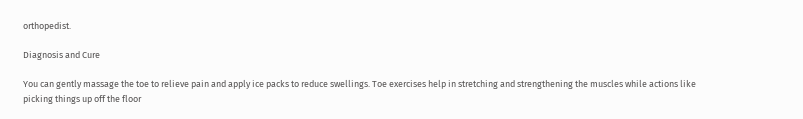orthopedist.

Diagnosis and Cure

You can gently massage the toe to relieve pain and apply ice packs to reduce swellings. Toe exercises help in stretching and strengthening the muscles while actions like picking things up off the floor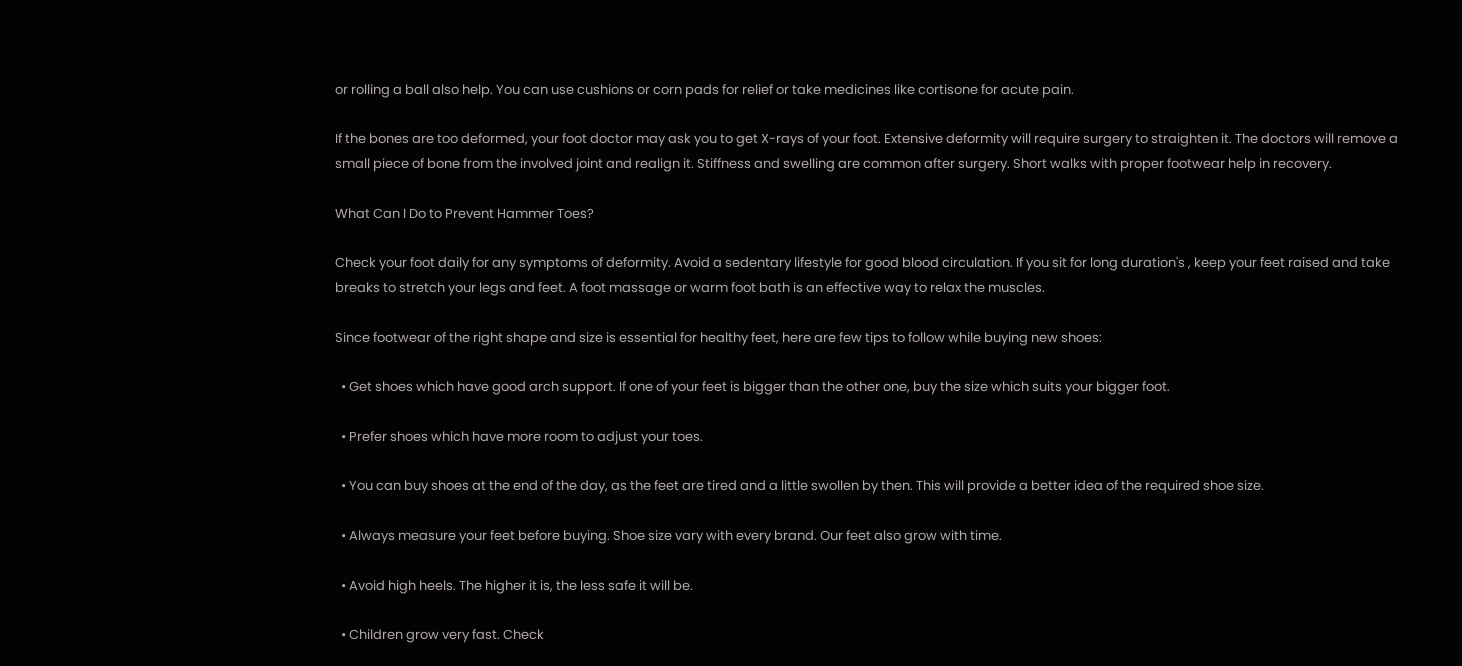or rolling a ball also help. You can use cushions or corn pads for relief or take medicines like cortisone for acute pain.

If the bones are too deformed, your foot doctor may ask you to get X-rays of your foot. Extensive deformity will require surgery to straighten it. The doctors will remove a small piece of bone from the involved joint and realign it. Stiffness and swelling are common after surgery. Short walks with proper footwear help in recovery.

What Can I Do to Prevent Hammer Toes?

Check your foot daily for any symptoms of deformity. Avoid a sedentary lifestyle for good blood circulation. If you sit for long duration's , keep your feet raised and take breaks to stretch your legs and feet. A foot massage or warm foot bath is an effective way to relax the muscles.

Since footwear of the right shape and size is essential for healthy feet, here are few tips to follow while buying new shoes:

  • Get shoes which have good arch support. If one of your feet is bigger than the other one, buy the size which suits your bigger foot.

  • Prefer shoes which have more room to adjust your toes.

  • You can buy shoes at the end of the day, as the feet are tired and a little swollen by then. This will provide a better idea of the required shoe size.

  • Always measure your feet before buying. Shoe size vary with every brand. Our feet also grow with time.

  • Avoid high heels. The higher it is, the less safe it will be.

  • Children grow very fast. Check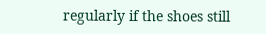regularly if the shoes still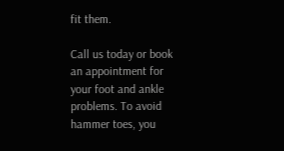fit them.

Call us today or book an appointment for your foot and ankle problems. To avoid hammer toes, you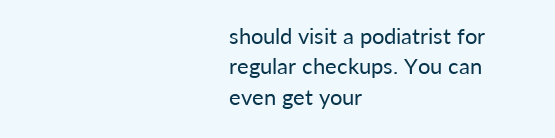should visit a podiatrist for regular checkups. You can even get your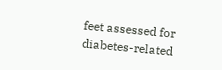feet assessed for diabetes-related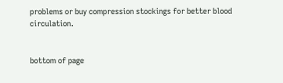problems or buy compression stockings for better blood circulation.


bottom of page